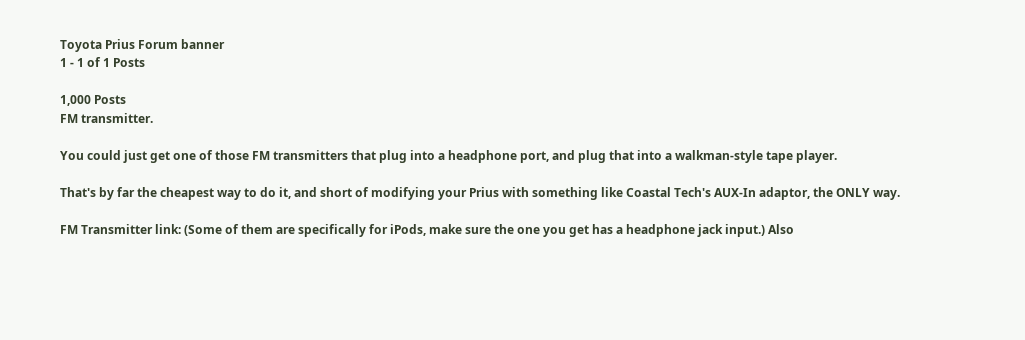Toyota Prius Forum banner
1 - 1 of 1 Posts

1,000 Posts
FM transmitter.

You could just get one of those FM transmitters that plug into a headphone port, and plug that into a walkman-style tape player.

That's by far the cheapest way to do it, and short of modifying your Prius with something like Coastal Tech's AUX-In adaptor, the ONLY way.

FM Transmitter link: (Some of them are specifically for iPods, make sure the one you get has a headphone jack input.) Also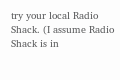try your local Radio Shack. (I assume Radio Shack is in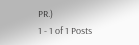PR.)
1 - 1 of 1 Posts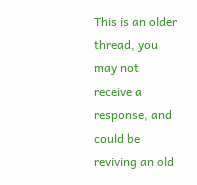This is an older thread, you may not receive a response, and could be reviving an old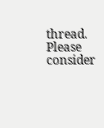thread. Please consider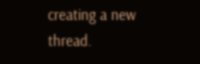creating a new thread.